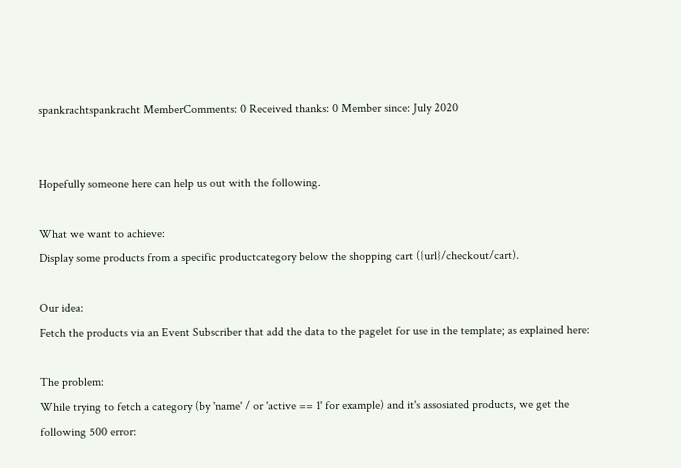spankrachtspankracht MemberComments: 0 Received thanks: 0 Member since: July 2020


Hopefully someone here can help us out with the following.

What we want to achieve:
Display some products from a specific productcategory below the shopping cart ({url}/checkout/cart).

Our idea:
Fetch the products via an Event Subscriber that add the data to the pagelet for use in the template; as explained here:

The problem:
While trying to fetch a category (by 'name' / or 'active == 1' for example) and it's assosiated products, we get the following 500 error: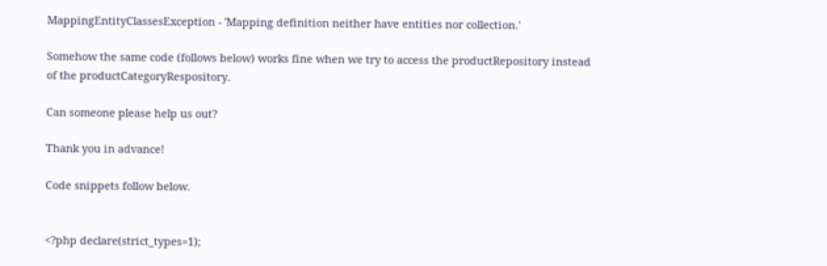MappingEntityClassesException - 'Mapping definition neither have entities nor collection.'

Somehow the same code (follows below) works fine when we try to access the productRepository instead of the productCategoryRespository.

Can someone please help us out?

Thank you in advance!

Code snippets follow below.


<?php declare(strict_types=1);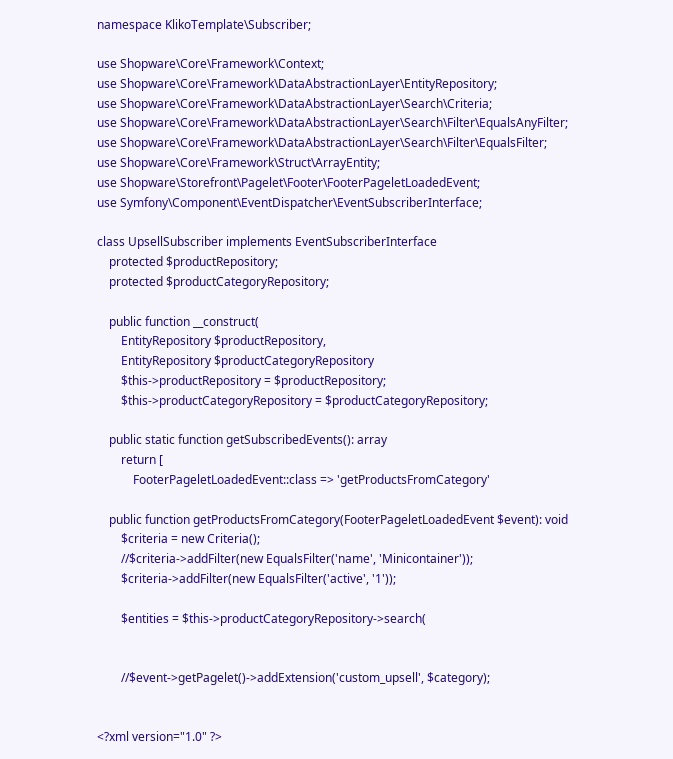namespace KlikoTemplate\Subscriber;

use Shopware\Core\Framework\Context;
use Shopware\Core\Framework\DataAbstractionLayer\EntityRepository;
use Shopware\Core\Framework\DataAbstractionLayer\Search\Criteria;
use Shopware\Core\Framework\DataAbstractionLayer\Search\Filter\EqualsAnyFilter;
use Shopware\Core\Framework\DataAbstractionLayer\Search\Filter\EqualsFilter;
use Shopware\Core\Framework\Struct\ArrayEntity;
use Shopware\Storefront\Pagelet\Footer\FooterPageletLoadedEvent;
use Symfony\Component\EventDispatcher\EventSubscriberInterface;

class UpsellSubscriber implements EventSubscriberInterface
    protected $productRepository;
    protected $productCategoryRepository;

    public function __construct(
        EntityRepository $productRepository,
        EntityRepository $productCategoryRepository
        $this->productRepository = $productRepository;
        $this->productCategoryRepository = $productCategoryRepository;

    public static function getSubscribedEvents(): array
        return [
            FooterPageletLoadedEvent::class => 'getProductsFromCategory'

    public function getProductsFromCategory(FooterPageletLoadedEvent $event): void
        $criteria = new Criteria();
        //$criteria->addFilter(new EqualsFilter('name', 'Minicontainer'));
        $criteria->addFilter(new EqualsFilter('active', '1'));

        $entities = $this->productCategoryRepository->search(


        //$event->getPagelet()->addExtension('custom_upsell', $category);


<?xml version="1.0" ?>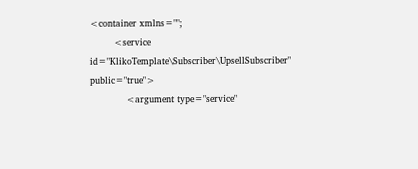<container xmlns="";
        <service id="KlikoTemplate\Subscriber\UpsellSubscriber" public="true">
            <argument type="service"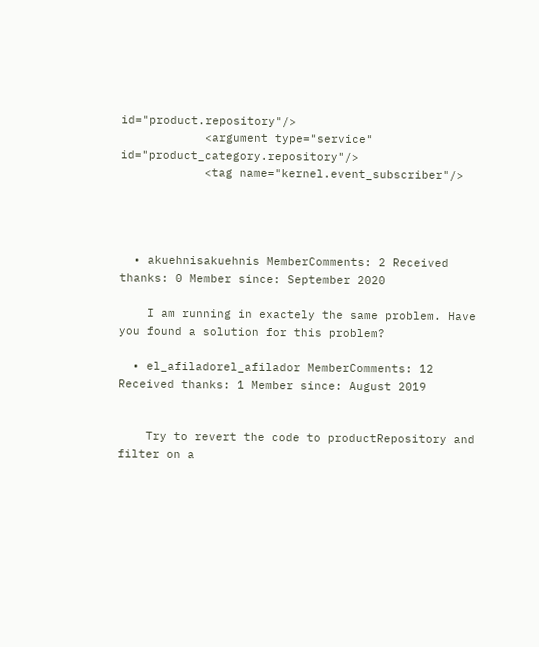id="product.repository"/>
            <argument type="service" id="product_category.repository"/>
            <tag name="kernel.event_subscriber"/>




  • akuehnisakuehnis MemberComments: 2 Received thanks: 0 Member since: September 2020

    I am running in exactely the same problem. Have you found a solution for this problem?

  • el_afiladorel_afilador MemberComments: 12 Received thanks: 1 Member since: August 2019


    Try to revert the code to productRepository and filter on a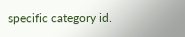specific category id.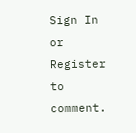Sign In or Register to comment.